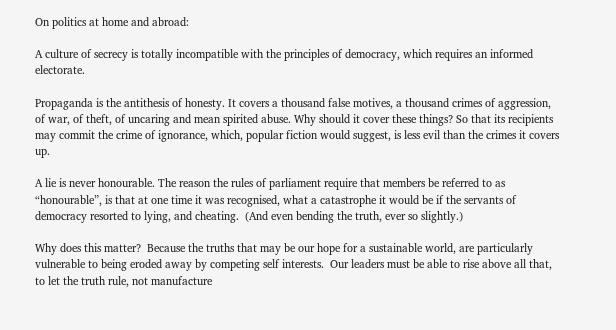On politics at home and abroad:

A culture of secrecy is totally incompatible with the principles of democracy, which requires an informed electorate.

Propaganda is the antithesis of honesty. It covers a thousand false motives, a thousand crimes of aggression, of war, of theft, of uncaring and mean spirited abuse. Why should it cover these things? So that its recipients may commit the crime of ignorance, which, popular fiction would suggest, is less evil than the crimes it covers up.

A lie is never honourable. The reason the rules of parliament require that members be referred to as “honourable”, is that at one time it was recognised, what a catastrophe it would be if the servants of democracy resorted to lying, and cheating.  (And even bending the truth, ever so slightly.)

Why does this matter?  Because the truths that may be our hope for a sustainable world, are particularly vulnerable to being eroded away by competing self interests.  Our leaders must be able to rise above all that, to let the truth rule, not manufacture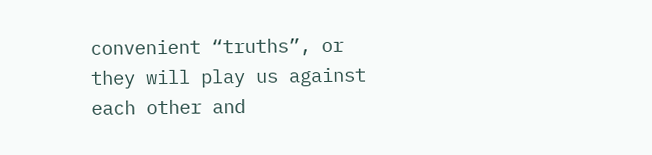convenient “truths”, or they will play us against each other and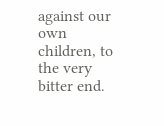against our own children, to the very bitter end.